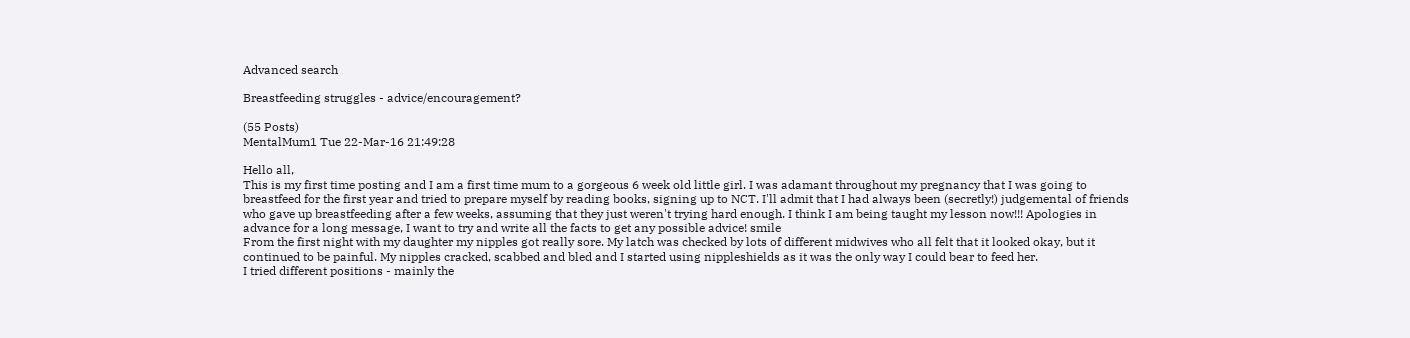Advanced search

Breastfeeding struggles - advice/encouragement?

(55 Posts)
MentalMum1 Tue 22-Mar-16 21:49:28

Hello all,
This is my first time posting and I am a first time mum to a gorgeous 6 week old little girl. I was adamant throughout my pregnancy that I was going to breastfeed for the first year and tried to prepare myself by reading books, signing up to NCT. I'll admit that I had always been (secretly!) judgemental of friends who gave up breastfeeding after a few weeks, assuming that they just weren't trying hard enough. I think I am being taught my lesson now!!! Apologies in advance for a long message, I want to try and write all the facts to get any possible advice! smile
From the first night with my daughter my nipples got really sore. My latch was checked by lots of different midwives who all felt that it looked okay, but it continued to be painful. My nipples cracked, scabbed and bled and I started using nippleshields as it was the only way I could bear to feed her.
I tried different positions - mainly the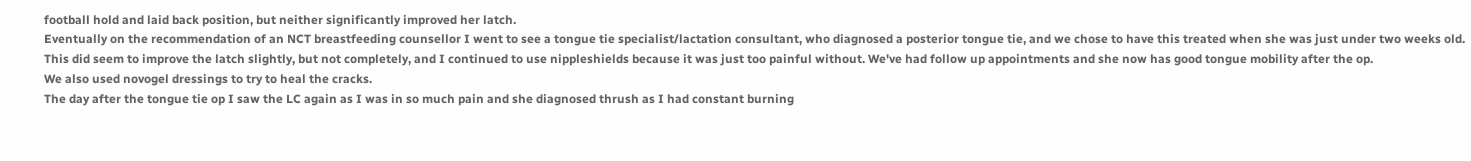football hold and laid back position, but neither significantly improved her latch.
Eventually on the recommendation of an NCT breastfeeding counsellor I went to see a tongue tie specialist/lactation consultant, who diagnosed a posterior tongue tie, and we chose to have this treated when she was just under two weeks old. This did seem to improve the latch slightly, but not completely, and I continued to use nippleshields because it was just too painful without. We've had follow up appointments and she now has good tongue mobility after the op.
We also used novogel dressings to try to heal the cracks.
The day after the tongue tie op I saw the LC again as I was in so much pain and she diagnosed thrush as I had constant burning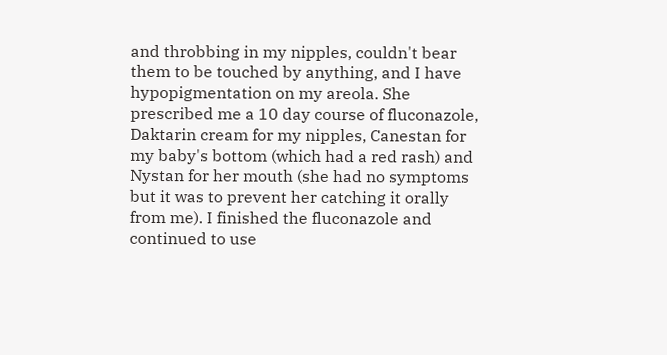and throbbing in my nipples, couldn't bear them to be touched by anything, and I have hypopigmentation on my areola. She prescribed me a 10 day course of fluconazole, Daktarin cream for my nipples, Canestan for my baby's bottom (which had a red rash) and Nystan for her mouth (she had no symptoms but it was to prevent her catching it orally from me). I finished the fluconazole and continued to use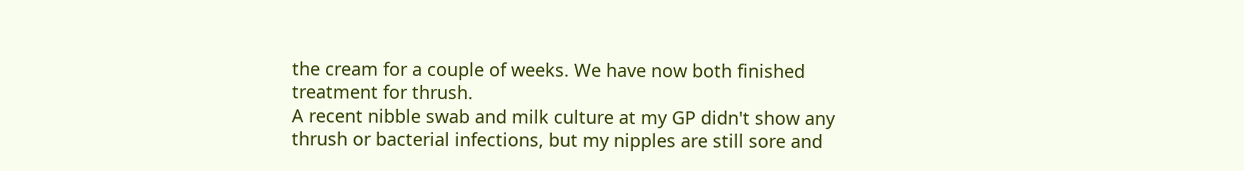the cream for a couple of weeks. We have now both finished treatment for thrush.
A recent nibble swab and milk culture at my GP didn't show any thrush or bacterial infections, but my nipples are still sore and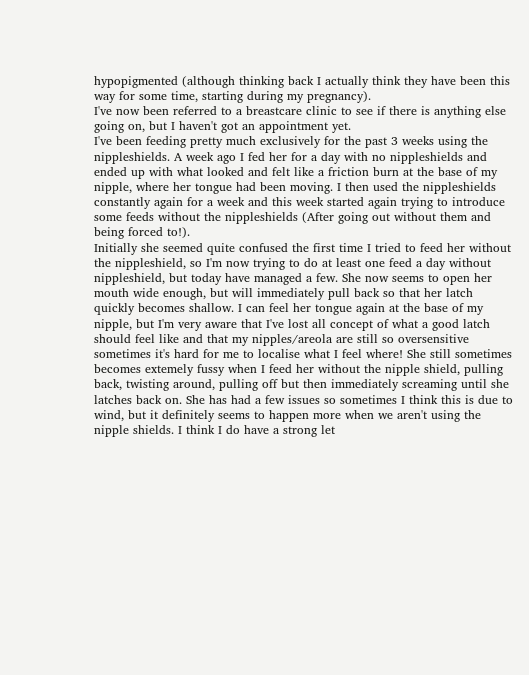hypopigmented (although thinking back I actually think they have been this way for some time, starting during my pregnancy).
I've now been referred to a breastcare clinic to see if there is anything else going on, but I haven't got an appointment yet.
I've been feeding pretty much exclusively for the past 3 weeks using the nippleshields. A week ago I fed her for a day with no nippleshields and ended up with what looked and felt like a friction burn at the base of my nipple, where her tongue had been moving. I then used the nippleshields constantly again for a week and this week started again trying to introduce some feeds without the nippleshields (After going out without them and being forced to!).
Initially she seemed quite confused the first time I tried to feed her without the nippleshield, so I'm now trying to do at least one feed a day without nippleshield, but today have managed a few. She now seems to open her mouth wide enough, but will immediately pull back so that her latch quickly becomes shallow. I can feel her tongue again at the base of my nipple, but I'm very aware that I've lost all concept of what a good latch should feel like and that my nipples/areola are still so oversensitive sometimes it's hard for me to localise what I feel where! She still sometimes becomes extemely fussy when I feed her without the nipple shield, pulling back, twisting around, pulling off but then immediately screaming until she latches back on. She has had a few issues so sometimes I think this is due to wind, but it definitely seems to happen more when we aren't using the nipple shields. I think I do have a strong let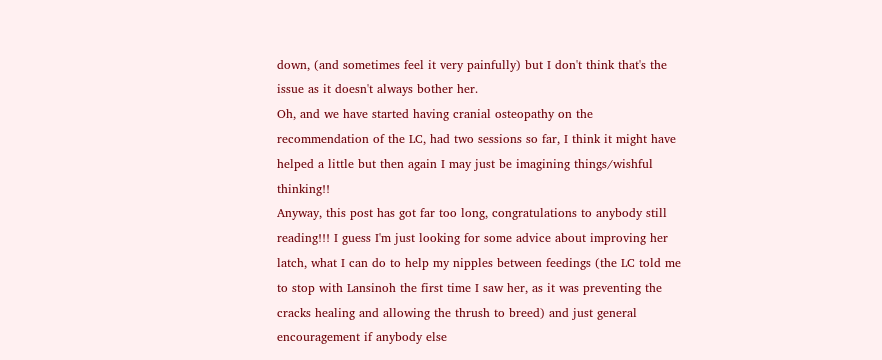down, (and sometimes feel it very painfully) but I don't think that's the issue as it doesn't always bother her.
Oh, and we have started having cranial osteopathy on the recommendation of the LC, had two sessions so far, I think it might have helped a little but then again I may just be imagining things/wishful thinking!!
Anyway, this post has got far too long, congratulations to anybody still reading!!! I guess I'm just looking for some advice about improving her latch, what I can do to help my nipples between feedings (the LC told me to stop with Lansinoh the first time I saw her, as it was preventing the cracks healing and allowing the thrush to breed) and just general encouragement if anybody else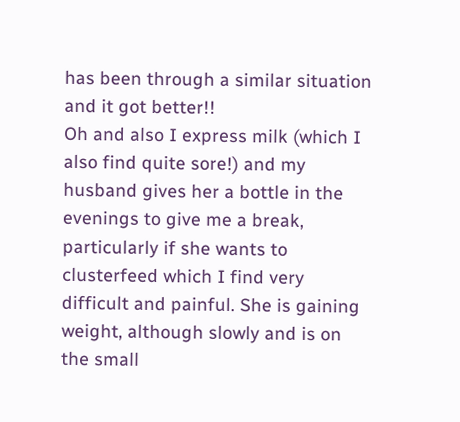has been through a similar situation and it got better!!
Oh and also I express milk (which I also find quite sore!) and my husband gives her a bottle in the evenings to give me a break, particularly if she wants to clusterfeed which I find very difficult and painful. She is gaining weight, although slowly and is on the small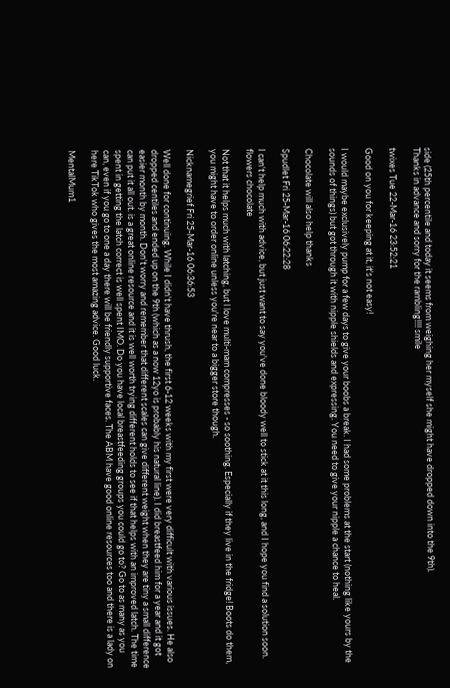side (25th percentile and today it seems from weighing her myself she might have dropped down into the 9th).
Thanks in advance and sorry for the rambling!!!! smile

twixes Tue 22-Mar-16 23:52:21

Good on you for keeping at it, it's not easy!

I would maybe exclusively pump for a few days to give your boobs a break. I had some problems at the start (nothing like yours by the sounds of things) but got through it with nipple shields and expressing. You need to give your nipple a chance to heal.

Chocolate will also help thanks

Spudlet Fri 25-Mar-16 06:22:28

I can't help much with advice, but just want to say you've done bloody well to stick at it this long, and I hope you find a solution soon. flowers chocolate

Not that it helps much with latching, but l love multi-mam compresses - so soothing. Especially if they live in the fridge! Boots do them, you might have to order online unless you're near to a bigger store though.

Nicknamegrief Fri 25-Mar-16 06:36:53

Well done for continuing. While I didn't have thrush, the first 6-12 weeks with my first were very difficult with various issues. He also dropped centiles and ended up on the 9th (which as a now 12yo is probably his natural line). I did breastfeed him for a year and it got easier month by month. Don't worry and remember that different scales can give different weight when they are tiny a small difference can put it all out. is a great online resource and it is well worth trying different holds to see if that helps with an improved latch. The time spent in getting the latch correct is well spent IMO. Do you have local breastfeeding groups you could go to? Go to as many as you can, even if you go to one a day there will be friendly supportive faces. The ABM have good online resources too and there is a lady on here TikTok who gives the most amazing advice. Good luck.

MentalMum1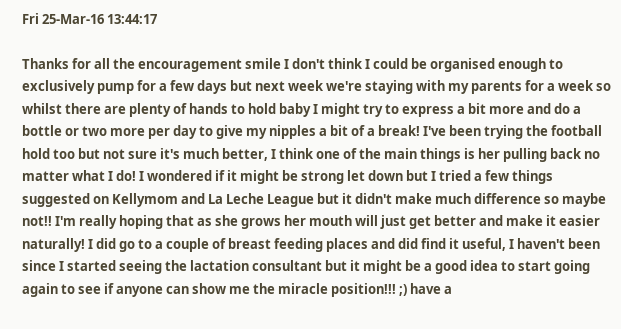Fri 25-Mar-16 13:44:17

Thanks for all the encouragement smile I don't think I could be organised enough to exclusively pump for a few days but next week we're staying with my parents for a week so whilst there are plenty of hands to hold baby I might try to express a bit more and do a bottle or two more per day to give my nipples a bit of a break! I've been trying the football hold too but not sure it's much better, I think one of the main things is her pulling back no matter what I do! I wondered if it might be strong let down but I tried a few things suggested on Kellymom and La Leche League but it didn't make much difference so maybe not!! I'm really hoping that as she grows her mouth will just get better and make it easier naturally! I did go to a couple of breast feeding places and did find it useful, I haven't been since I started seeing the lactation consultant but it might be a good idea to start going again to see if anyone can show me the miracle position!!! ;) have a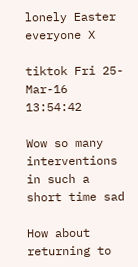lonely Easter everyone X

tiktok Fri 25-Mar-16 13:54:42

Wow so many interventions in such a short time sad

How about returning to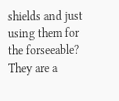shields and just using them for the forseeable? They are a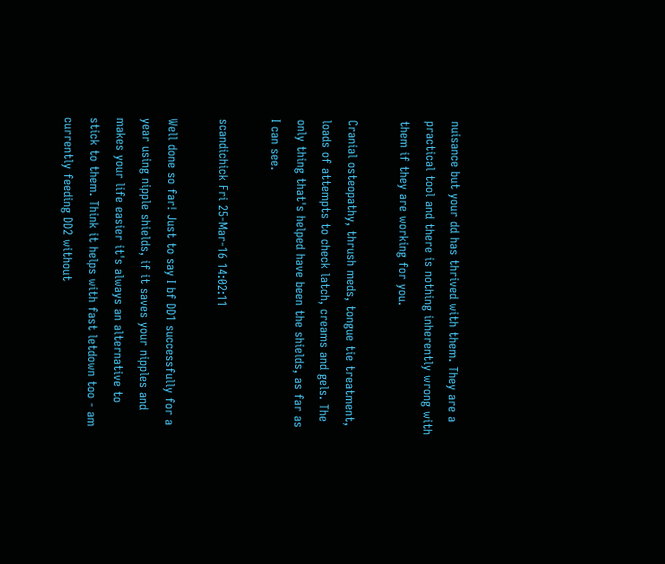nuisance but your dd has thrived with them. They are a practical tool and there is nothing inherently wrong with them if they are working for you.

Cranial osteopathy, thrush meds, tongue tie treatment, loads of attempts to check latch, creams and gels. The only thing that's helped have been the shields, as far as I can see.

scandichick Fri 25-Mar-16 14:02:11

Well done so far! Just to say I bf DD1 successfully for a year using nipple shields, if it saves your nipples and makes your life easier it's always an alternative to stick to them. Think it helps with fast letdown too - am currently feeding DD2 without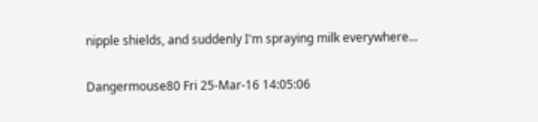nipple shields, and suddenly I'm spraying milk everywhere...

Dangermouse80 Fri 25-Mar-16 14:05:06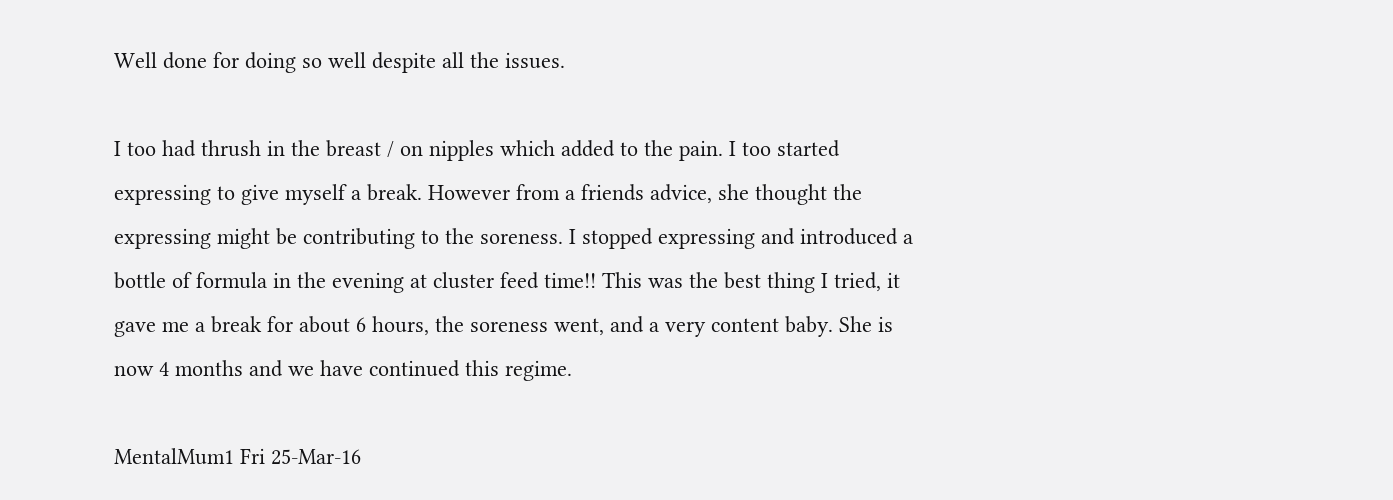Well done for doing so well despite all the issues.

I too had thrush in the breast / on nipples which added to the pain. I too started expressing to give myself a break. However from a friends advice, she thought the expressing might be contributing to the soreness. I stopped expressing and introduced a bottle of formula in the evening at cluster feed time!! This was the best thing I tried, it gave me a break for about 6 hours, the soreness went, and a very content baby. She is now 4 months and we have continued this regime.

MentalMum1 Fri 25-Mar-16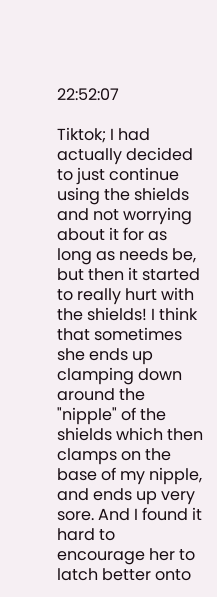22:52:07

Tiktok; I had actually decided to just continue using the shields and not worrying about it for as long as needs be, but then it started to really hurt with the shields! I think that sometimes she ends up clamping down around the "nipple" of the shields which then clamps on the base of my nipple, and ends up very sore. And I found it hard to encourage her to latch better onto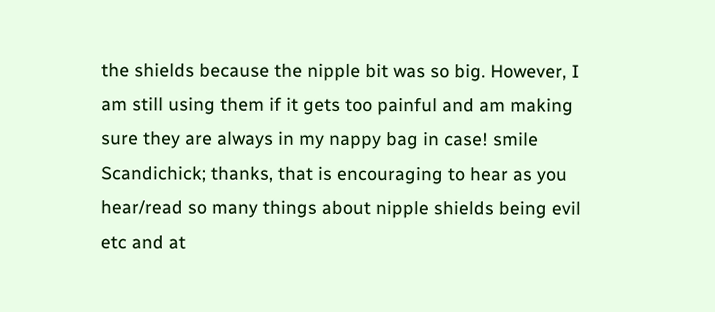the shields because the nipple bit was so big. However, I am still using them if it gets too painful and am making sure they are always in my nappy bag in case! smile
Scandichick; thanks, that is encouraging to hear as you hear/read so many things about nipple shields being evil etc and at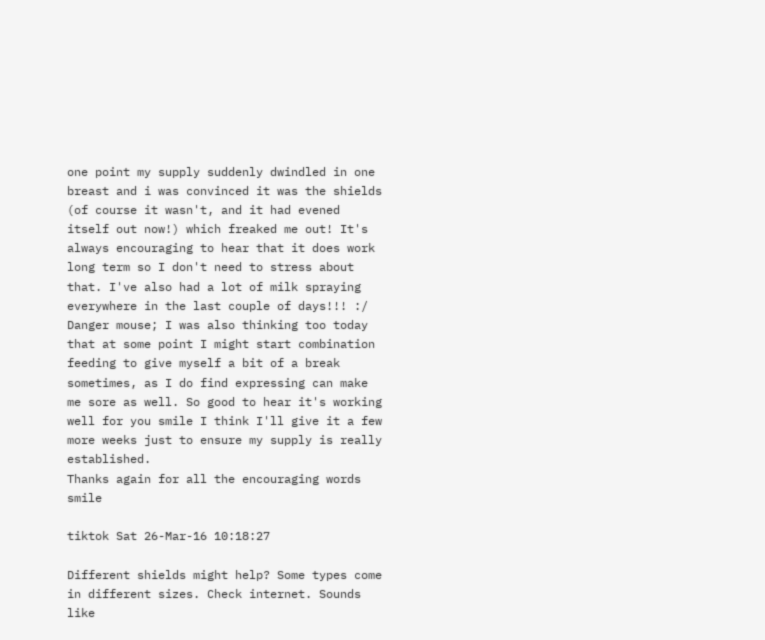one point my supply suddenly dwindled in one breast and i was convinced it was the shields (of course it wasn't, and it had evened itself out now!) which freaked me out! It's always encouraging to hear that it does work long term so I don't need to stress about that. I've also had a lot of milk spraying everywhere in the last couple of days!!! :/
Danger mouse; I was also thinking too today that at some point I might start combination feeding to give myself a bit of a break sometimes, as I do find expressing can make me sore as well. So good to hear it's working well for you smile I think I'll give it a few more weeks just to ensure my supply is really established.
Thanks again for all the encouraging words smile

tiktok Sat 26-Mar-16 10:18:27

Different shields might help? Some types come in different sizes. Check internet. Sounds like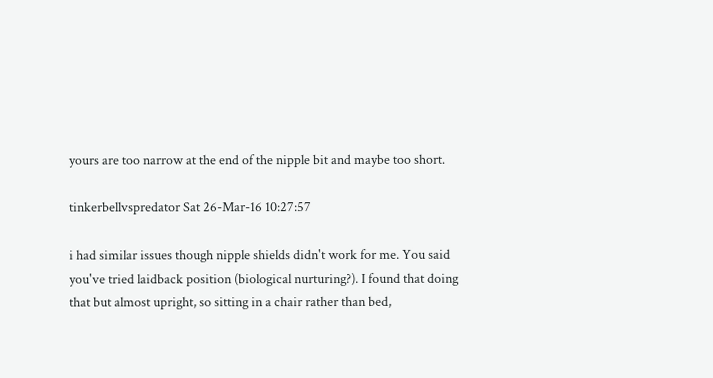yours are too narrow at the end of the nipple bit and maybe too short.

tinkerbellvspredator Sat 26-Mar-16 10:27:57

i had similar issues though nipple shields didn't work for me. You said you've tried laidback position (biological nurturing?). I found that doing that but almost upright, so sitting in a chair rather than bed,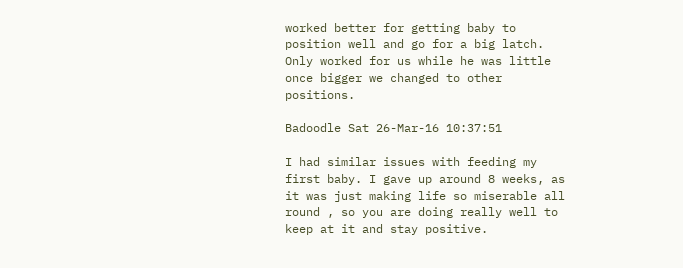worked better for getting baby to position well and go for a big latch. Only worked for us while he was little once bigger we changed to other positions.

Badoodle Sat 26-Mar-16 10:37:51

I had similar issues with feeding my first baby. I gave up around 8 weeks, as it was just making life so miserable all round , so you are doing really well to keep at it and stay positive.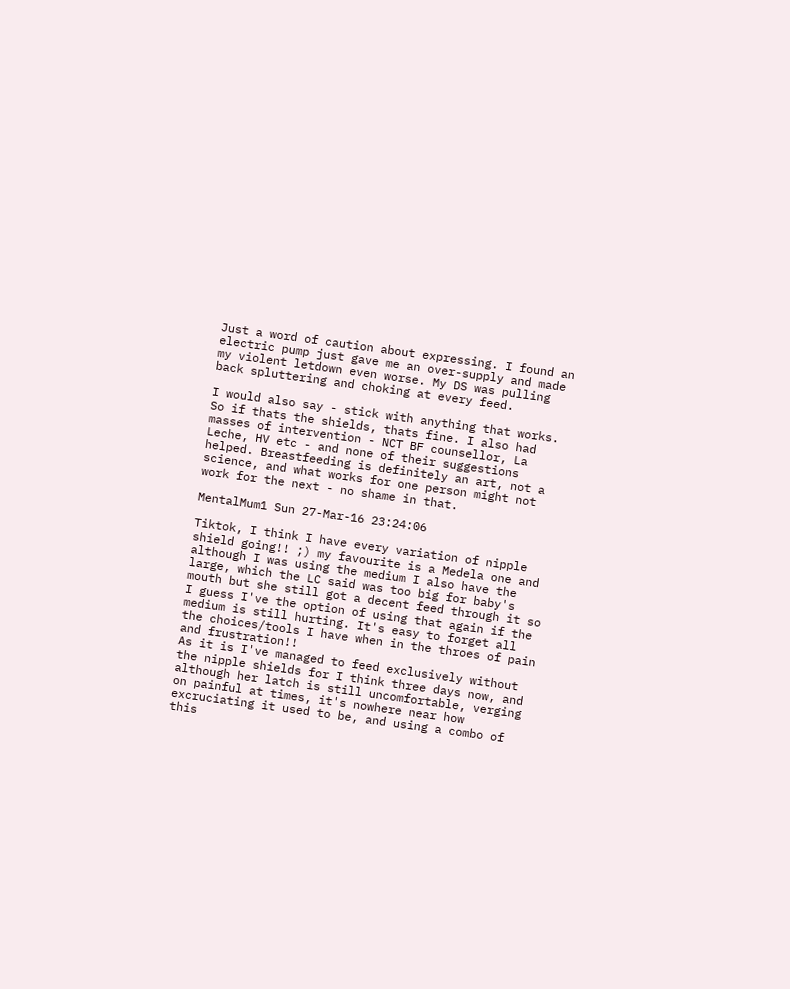Just a word of caution about expressing. I found an electric pump just gave me an over-supply and made my violent letdown even worse. My DS was pulling back spluttering and choking at every feed.

I would also say - stick with anything that works. So if thats the shields, thats fine. I also had masses of intervention - NCT BF counsellor, La Leche, HV etc - and none of their suggestions helped. Breastfeeding is definitely an art, not a science, and what works for one person might not work for the next - no shame in that.

MentalMum1 Sun 27-Mar-16 23:24:06

Tiktok, I think I have every variation of nipple shield going!! ;) my favourite is a Medela one and although I was using the medium I also have the large, which the LC said was too big for baby's mouth but she still got a decent feed through it so I guess I've the option of using that again if the medium is still hurting. It's easy to forget all the choices/tools I have when in the throes of pain and frustration!!
As it is I've managed to feed exclusively without the nipple shields for I think three days now, and although her latch is still uncomfortable, verging on painful at times, it's nowhere near how excruciating it used to be, and using a combo of this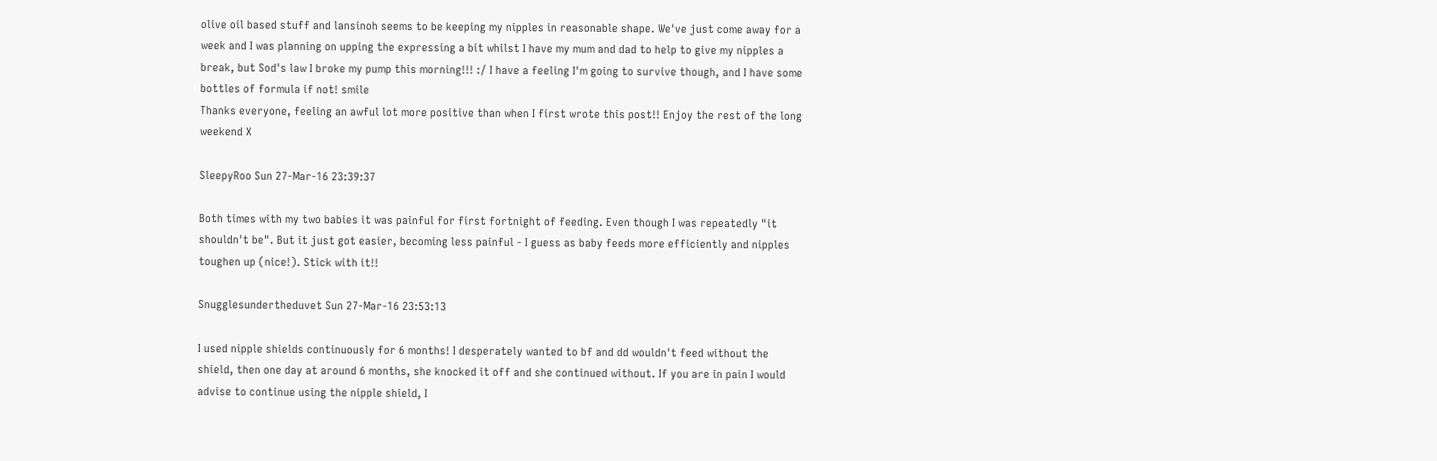olive oil based stuff and lansinoh seems to be keeping my nipples in reasonable shape. We've just come away for a week and I was planning on upping the expressing a bit whilst I have my mum and dad to help to give my nipples a break, but Sod's law I broke my pump this morning!!! :/ I have a feeling I'm going to survive though, and I have some bottles of formula if not! smile
Thanks everyone, feeling an awful lot more positive than when I first wrote this post!! Enjoy the rest of the long weekend X

SleepyRoo Sun 27-Mar-16 23:39:37

Both times with my two babies it was painful for first fortnight of feeding. Even though I was repeatedly "it shouldn't be". But it just got easier, becoming less painful - I guess as baby feeds more efficiently and nipples toughen up (nice!). Stick with it!!

Snugglesundertheduvet Sun 27-Mar-16 23:53:13

I used nipple shields continuously for 6 months! I desperately wanted to bf and dd wouldn't feed without the shield, then one day at around 6 months, she knocked it off and she continued without. If you are in pain I would advise to continue using the nipple shield, I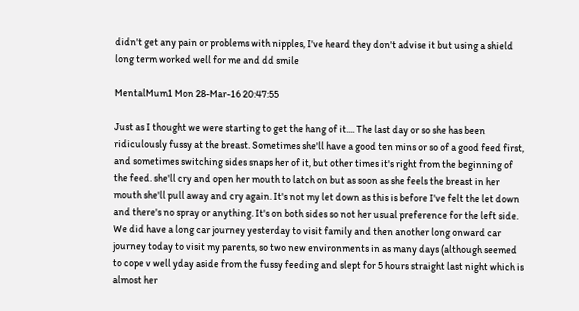didn't get any pain or problems with nipples, I've heard they don't advise it but using a shield long term worked well for me and dd smile

MentalMum1 Mon 28-Mar-16 20:47:55

Just as I thought we were starting to get the hang of it.... The last day or so she has been ridiculously fussy at the breast. Sometimes she'll have a good ten mins or so of a good feed first, and sometimes switching sides snaps her of it, but other times it's right from the beginning of the feed. she'll cry and open her mouth to latch on but as soon as she feels the breast in her mouth she'll pull away and cry again. It's not my let down as this is before I've felt the let down and there's no spray or anything. It's on both sides so not her usual preference for the left side. We did have a long car journey yesterday to visit family and then another long onward car journey today to visit my parents, so two new environments in as many days (although seemed to cope v well yday aside from the fussy feeding and slept for 5 hours straight last night which is almost her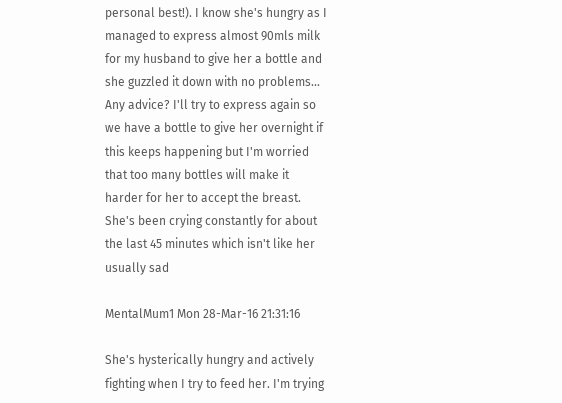personal best!). I know she's hungry as I managed to express almost 90mls milk for my husband to give her a bottle and she guzzled it down with no problems... Any advice? I'll try to express again so we have a bottle to give her overnight if this keeps happening but I'm worried that too many bottles will make it harder for her to accept the breast. She's been crying constantly for about the last 45 minutes which isn't like her usually sad

MentalMum1 Mon 28-Mar-16 21:31:16

She's hysterically hungry and actively fighting when I try to feed her. I'm trying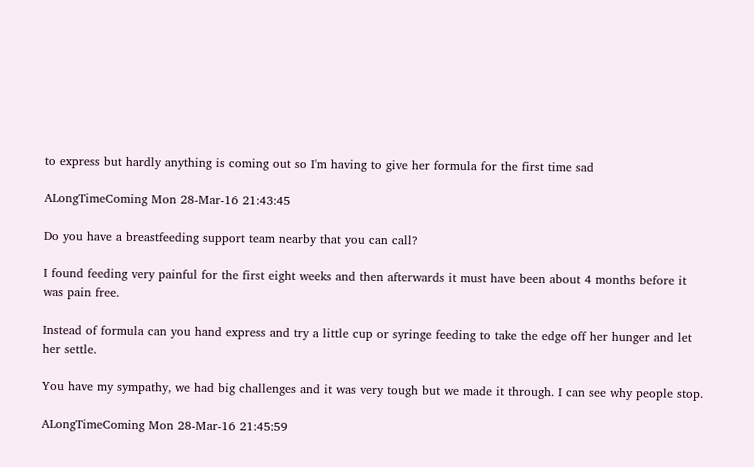to express but hardly anything is coming out so I'm having to give her formula for the first time sad

ALongTimeComing Mon 28-Mar-16 21:43:45

Do you have a breastfeeding support team nearby that you can call?

I found feeding very painful for the first eight weeks and then afterwards it must have been about 4 months before it was pain free.

Instead of formula can you hand express and try a little cup or syringe feeding to take the edge off her hunger and let her settle.

You have my sympathy, we had big challenges and it was very tough but we made it through. I can see why people stop.

ALongTimeComing Mon 28-Mar-16 21:45:59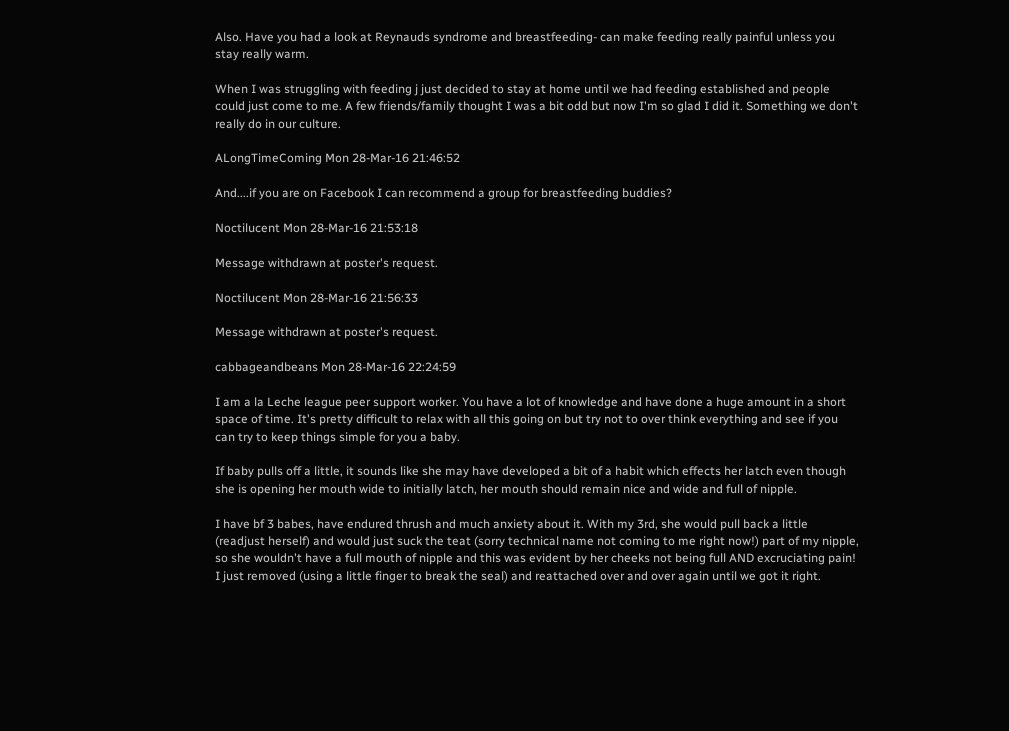Also. Have you had a look at Reynauds syndrome and breastfeeding- can make feeding really painful unless you stay really warm.

When I was struggling with feeding j just decided to stay at home until we had feeding established and people could just come to me. A few friends/family thought I was a bit odd but now I'm so glad I did it. Something we don't really do in our culture.

ALongTimeComing Mon 28-Mar-16 21:46:52

And....if you are on Facebook I can recommend a group for breastfeeding buddies?

Noctilucent Mon 28-Mar-16 21:53:18

Message withdrawn at poster's request.

Noctilucent Mon 28-Mar-16 21:56:33

Message withdrawn at poster's request.

cabbageandbeans Mon 28-Mar-16 22:24:59

I am a la Leche league peer support worker. You have a lot of knowledge and have done a huge amount in a short space of time. It's pretty difficult to relax with all this going on but try not to over think everything and see if you can try to keep things simple for you a baby.

If baby pulls off a little, it sounds like she may have developed a bit of a habit which effects her latch even though she is opening her mouth wide to initially latch, her mouth should remain nice and wide and full of nipple.

I have bf 3 babes, have endured thrush and much anxiety about it. With my 3rd, she would pull back a little (readjust herself) and would just suck the teat (sorry technical name not coming to me right now!) part of my nipple, so she wouldn't have a full mouth of nipple and this was evident by her cheeks not being full AND excruciating pain! I just removed (using a little finger to break the seal) and reattached over and over again until we got it right.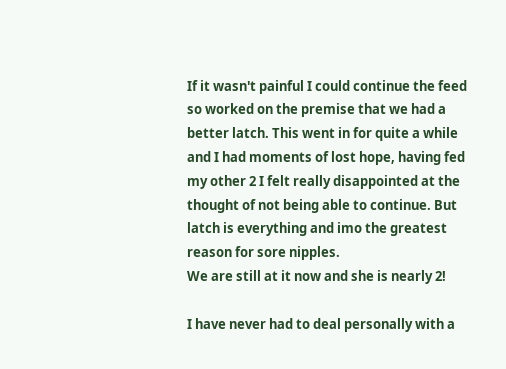If it wasn't painful I could continue the feed so worked on the premise that we had a better latch. This went in for quite a while and I had moments of lost hope, having fed my other 2 I felt really disappointed at the thought of not being able to continue. But latch is everything and imo the greatest reason for sore nipples.
We are still at it now and she is nearly 2!

I have never had to deal personally with a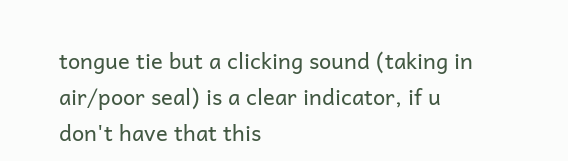tongue tie but a clicking sound (taking in air/poor seal) is a clear indicator, if u don't have that this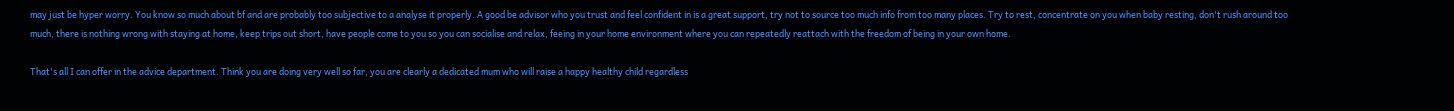may just be hyper worry. You know so much about bf and are probably too subjective to a analyse it properly. A good be advisor who you trust and feel confident in is a great support, try not to source too much info from too many places. Try to rest, concentrate on you when baby resting, don't rush around too much, there is nothing wrong with staying at home, keep trips out short, have people come to you so you can socialise and relax, feeing in your home environment where you can repeatedly reattach with the freedom of being in your own home.

That's all I can offer in the advice department. Think you are doing very well so far, you are clearly a dedicated mum who will raise a happy healthy child regardless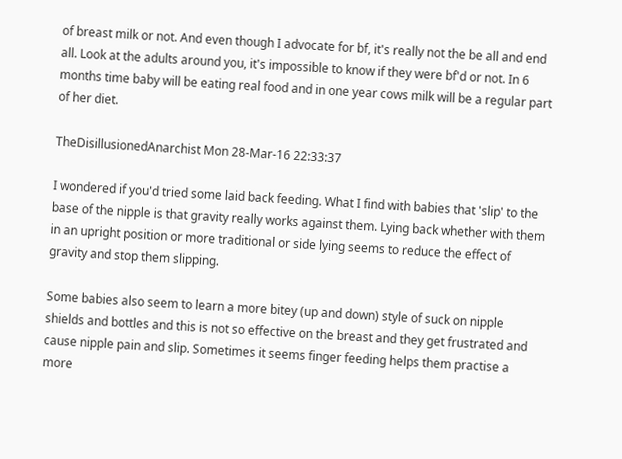of breast milk or not. And even though I advocate for bf, it's really not the be all and end all. Look at the adults around you, it's impossible to know if they were bf'd or not. In 6 months time baby will be eating real food and in one year cows milk will be a regular part of her diet.

TheDisillusionedAnarchist Mon 28-Mar-16 22:33:37

I wondered if you'd tried some laid back feeding. What I find with babies that 'slip' to the base of the nipple is that gravity really works against them. Lying back whether with them in an upright position or more traditional or side lying seems to reduce the effect of gravity and stop them slipping.

Some babies also seem to learn a more bitey (up and down) style of suck on nipple shields and bottles and this is not so effective on the breast and they get frustrated and cause nipple pain and slip. Sometimes it seems finger feeding helps them practise a more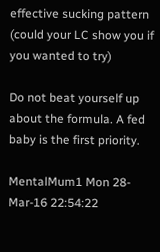effective sucking pattern (could your LC show you if you wanted to try)

Do not beat yourself up about the formula. A fed baby is the first priority.

MentalMum1 Mon 28-Mar-16 22:54:22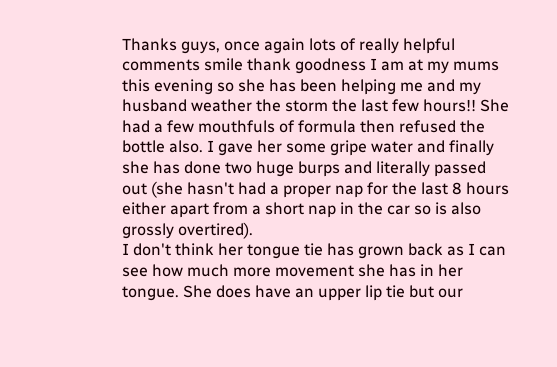Thanks guys, once again lots of really helpful comments smile thank goodness I am at my mums this evening so she has been helping me and my husband weather the storm the last few hours!! She had a few mouthfuls of formula then refused the bottle also. I gave her some gripe water and finally she has done two huge burps and literally passed out (she hasn't had a proper nap for the last 8 hours either apart from a short nap in the car so is also grossly overtired).
I don't think her tongue tie has grown back as I can see how much more movement she has in her tongue. She does have an upper lip tie but our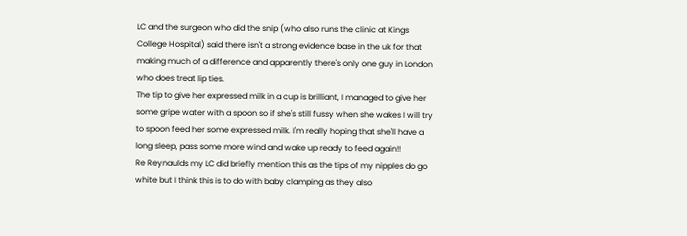LC and the surgeon who did the snip (who also runs the clinic at Kings College Hospital) said there isn't a strong evidence base in the uk for that making much of a difference and apparently there's only one guy in London who does treat lip ties.
The tip to give her expressed milk in a cup is brilliant, I managed to give her some gripe water with a spoon so if she's still fussy when she wakes I will try to spoon feed her some expressed milk. I'm really hoping that she'll have a long sleep, pass some more wind and wake up ready to feed again!!
Re Reynaulds my LC did briefly mention this as the tips of my nipples do go white but I think this is to do with baby clamping as they also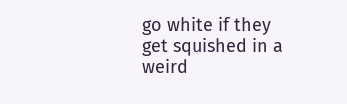go white if they get squished in a weird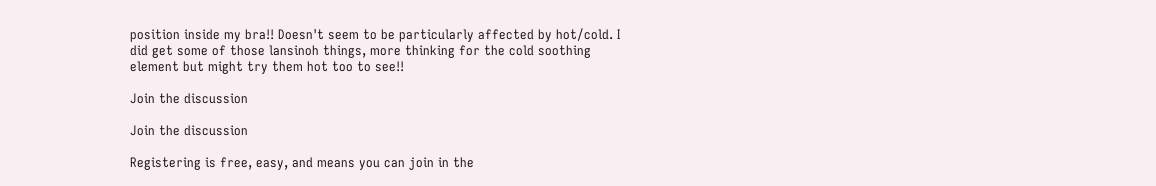position inside my bra!! Doesn't seem to be particularly affected by hot/cold. I did get some of those lansinoh things, more thinking for the cold soothing element but might try them hot too to see!!

Join the discussion

Join the discussion

Registering is free, easy, and means you can join in the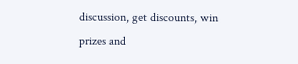discussion, get discounts, win prizes and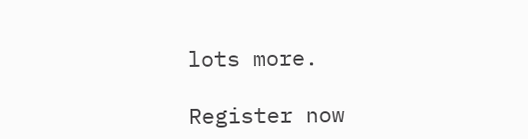lots more.

Register now